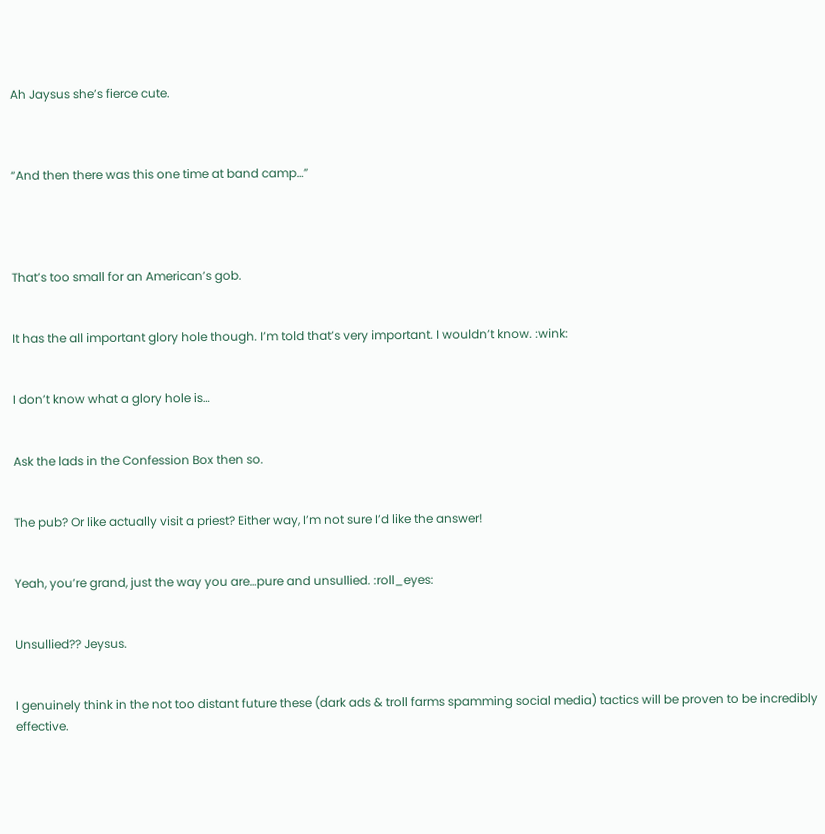Ah Jaysus she’s fierce cute.



“And then there was this one time at band camp…”




That’s too small for an American’s gob.


It has the all important glory hole though. I’m told that’s very important. I wouldn’t know. :wink:


I don’t know what a glory hole is…


Ask the lads in the Confession Box then so.


The pub? Or like actually visit a priest? Either way, I’m not sure I’d like the answer!


Yeah, you’re grand, just the way you are…pure and unsullied. :roll_eyes:


Unsullied?? Jeysus.


I genuinely think in the not too distant future these (dark ads & troll farms spamming social media) tactics will be proven to be incredibly effective.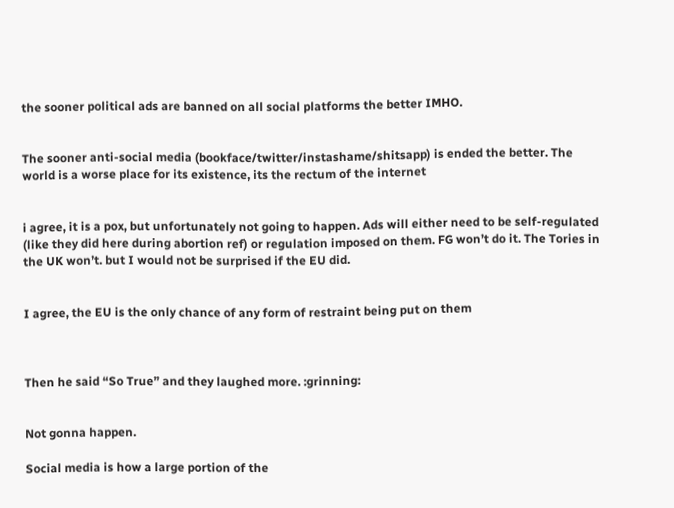the sooner political ads are banned on all social platforms the better IMHO.


The sooner anti-social media (bookface/twitter/instashame/shitsapp) is ended the better. The world is a worse place for its existence, its the rectum of the internet


i agree, it is a pox, but unfortunately not going to happen. Ads will either need to be self-regulated (like they did here during abortion ref) or regulation imposed on them. FG won’t do it. The Tories in the UK won’t. but I would not be surprised if the EU did.


I agree, the EU is the only chance of any form of restraint being put on them



Then he said “So True” and they laughed more. :grinning:


Not gonna happen.

Social media is how a large portion of the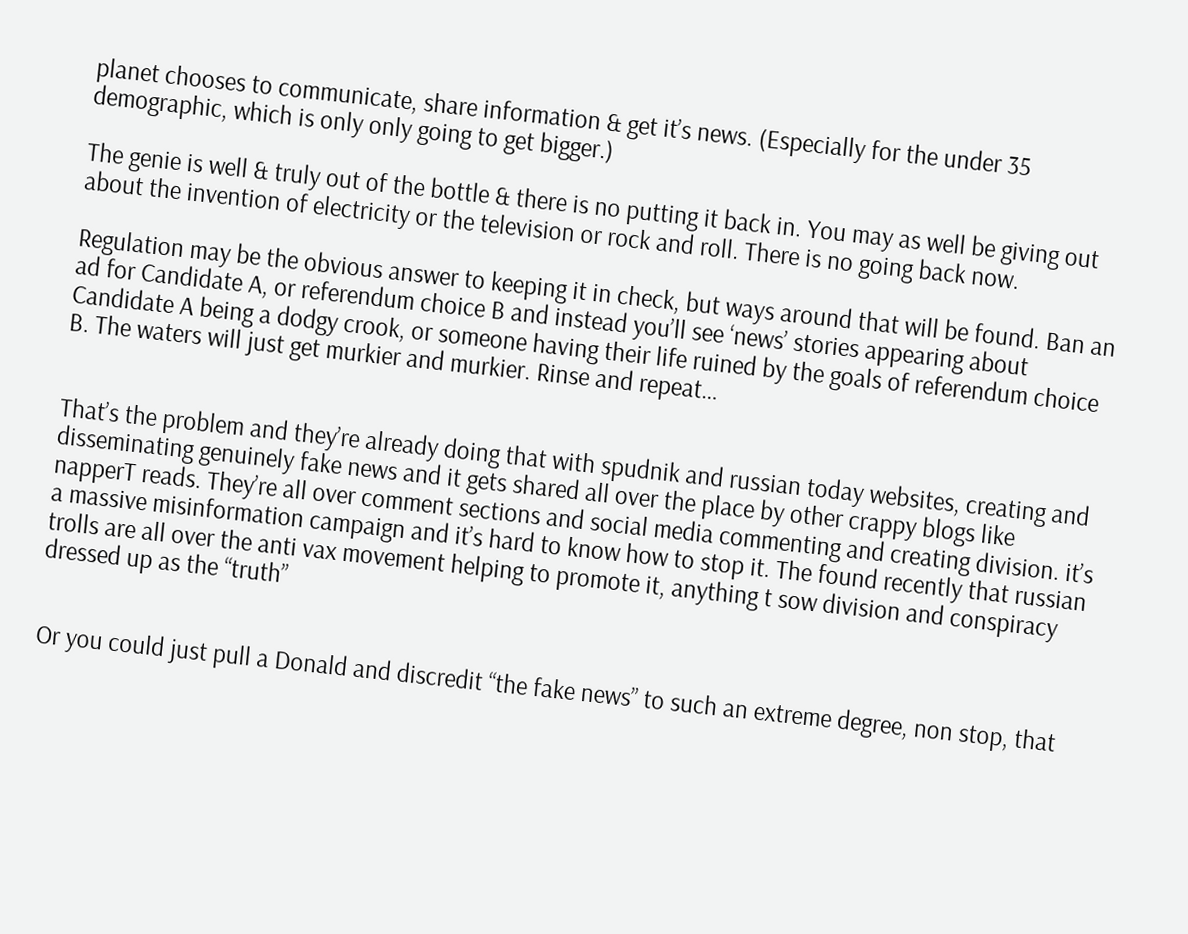planet chooses to communicate, share information & get it’s news. (Especially for the under 35 demographic, which is only only going to get bigger.)

The genie is well & truly out of the bottle & there is no putting it back in. You may as well be giving out about the invention of electricity or the television or rock and roll. There is no going back now.

Regulation may be the obvious answer to keeping it in check, but ways around that will be found. Ban an ad for Candidate A, or referendum choice B and instead you’ll see ‘news’ stories appearing about Candidate A being a dodgy crook, or someone having their life ruined by the goals of referendum choice B. The waters will just get murkier and murkier. Rinse and repeat…


That’s the problem and they’re already doing that with spudnik and russian today websites, creating and disseminating genuinely fake news and it gets shared all over the place by other crappy blogs like napperT reads. They’re all over comment sections and social media commenting and creating division. it’s a massive misinformation campaign and it’s hard to know how to stop it. The found recently that russian trolls are all over the anti vax movement helping to promote it, anything t sow division and conspiracy dressed up as the “truth”


Or you could just pull a Donald and discredit “the fake news” to such an extreme degree, non stop, that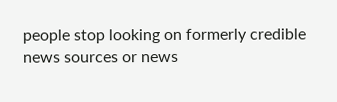people stop looking on formerly credible news sources or news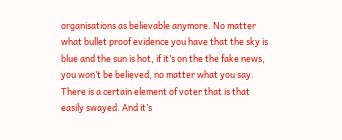organisations as believable anymore. No matter what bullet proof evidence you have that the sky is blue and the sun is hot, if it’s on the the fake news, you won’t be believed, no matter what you say. There is a certain element of voter that is that easily swayed. And it’s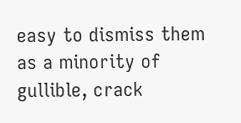easy to dismiss them as a minority of gullible, crack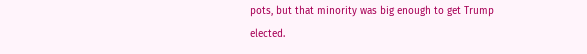pots, but that minority was big enough to get Trump elected.